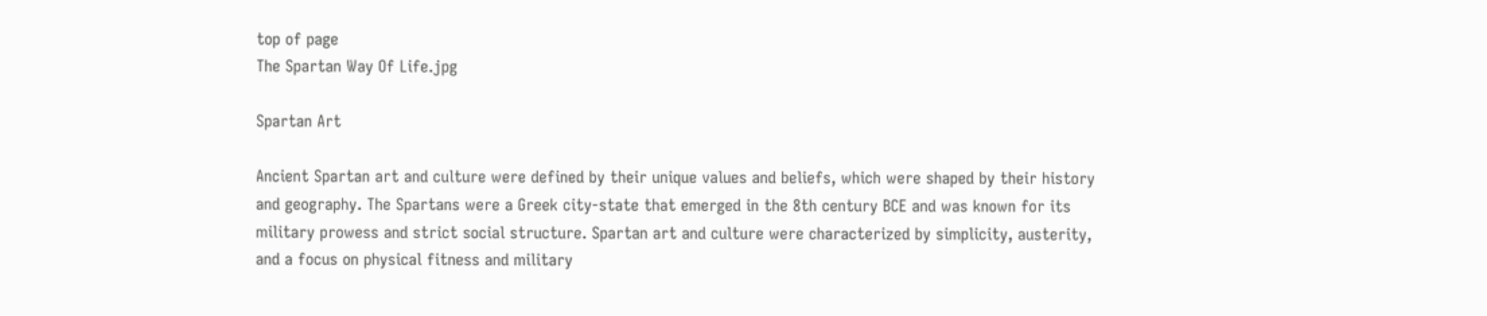top of page
The Spartan Way Of Life.jpg

Spartan Art

Ancient Spartan art and culture were defined by their unique values and beliefs, which were shaped by their history and geography. The Spartans were a Greek city-state that emerged in the 8th century BCE and was known for its military prowess and strict social structure. Spartan art and culture were characterized by simplicity, austerity, and a focus on physical fitness and military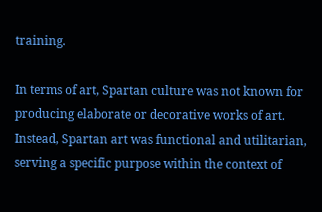training.

In terms of art, Spartan culture was not known for producing elaborate or decorative works of art. Instead, Spartan art was functional and utilitarian, serving a specific purpose within the context of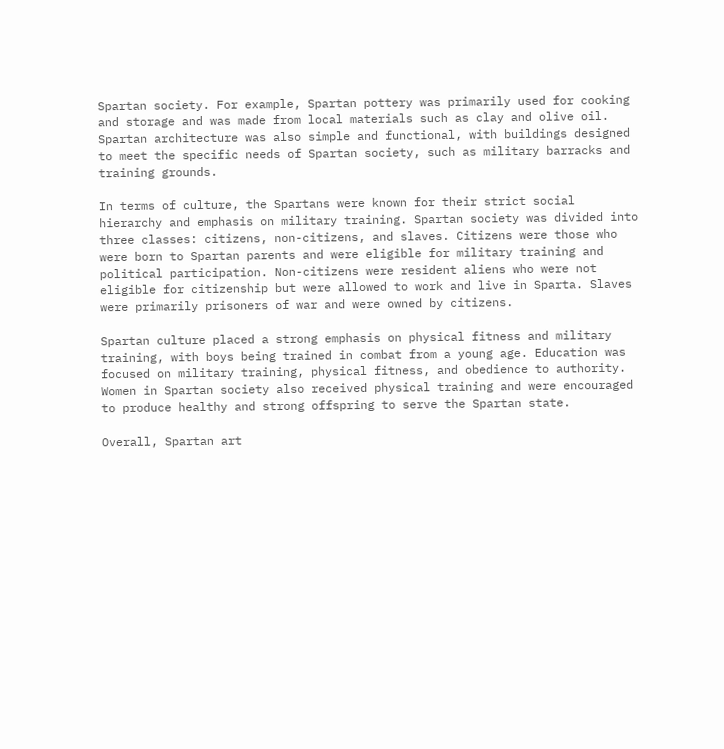Spartan society. For example, Spartan pottery was primarily used for cooking and storage and was made from local materials such as clay and olive oil. Spartan architecture was also simple and functional, with buildings designed to meet the specific needs of Spartan society, such as military barracks and training grounds.

In terms of culture, the Spartans were known for their strict social hierarchy and emphasis on military training. Spartan society was divided into three classes: citizens, non-citizens, and slaves. Citizens were those who were born to Spartan parents and were eligible for military training and political participation. Non-citizens were resident aliens who were not eligible for citizenship but were allowed to work and live in Sparta. Slaves were primarily prisoners of war and were owned by citizens.

Spartan culture placed a strong emphasis on physical fitness and military training, with boys being trained in combat from a young age. Education was focused on military training, physical fitness, and obedience to authority. Women in Spartan society also received physical training and were encouraged to produce healthy and strong offspring to serve the Spartan state.

Overall, Spartan art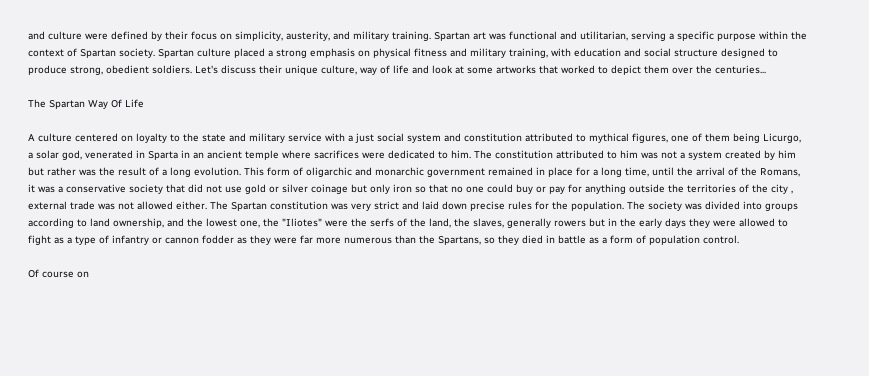and culture were defined by their focus on simplicity, austerity, and military training. Spartan art was functional and utilitarian, serving a specific purpose within the context of Spartan society. Spartan culture placed a strong emphasis on physical fitness and military training, with education and social structure designed to produce strong, obedient soldiers. Let's discuss their unique culture, way of life and look at some artworks that worked to depict them over the centuries...

The Spartan Way Of Life

A culture centered on loyalty to the state and military service with a just social system and constitution attributed to mythical figures, one of them being Licurgo,  a solar god, venerated in Sparta in an ancient temple where sacrifices were dedicated to him. The constitution attributed to him was not a system created by him but rather was the result of a long evolution. This form of oligarchic and monarchic government remained in place for a long time, until the arrival of the Romans, it was a conservative society that did not use gold or silver coinage but only iron so that no one could buy or pay for anything outside the territories of the city , external trade was not allowed either. The Spartan constitution was very strict and laid down precise rules for the population. The society was divided into groups according to land ownership, and the lowest one, the "Iliotes" were the serfs of the land, the slaves, generally rowers but in the early days they were allowed to fight as a type of infantry or cannon fodder as they were far more numerous than the Spartans, so they died in battle as a form of population control.

Of course on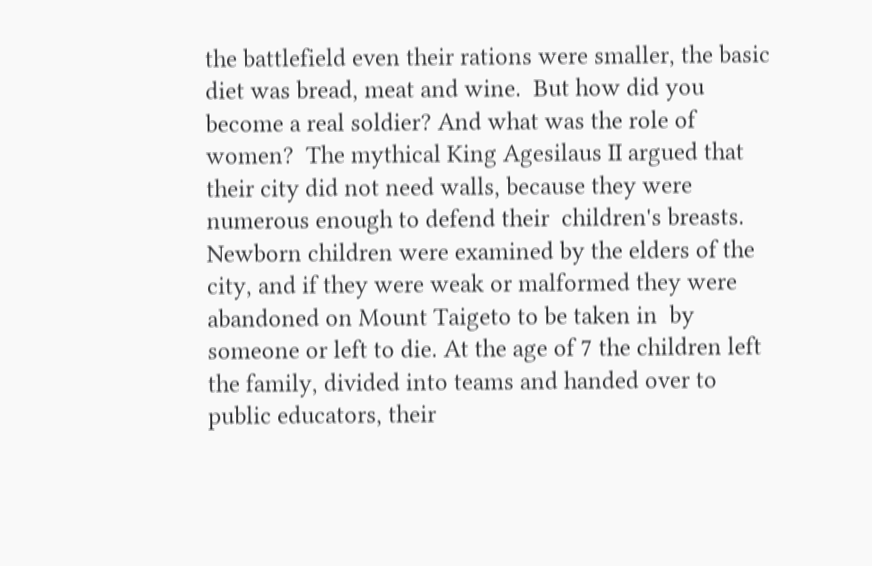the battlefield even their rations were smaller, the basic diet was bread, meat and wine.  But how did you become a real soldier? And what was the role of women?  The mythical King Agesilaus II argued that their city did not need walls, because they were numerous enough to defend their  children's breasts. Newborn children were examined by the elders of the city, and if they were weak or malformed they were abandoned on Mount Taigeto to be taken in  by someone or left to die. At the age of 7 the children left the family, divided into teams and handed over to public educators, their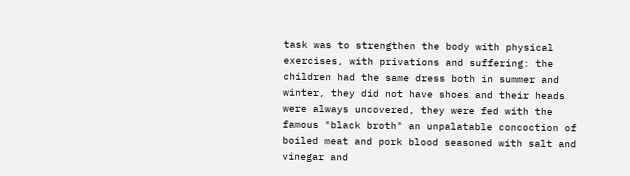task was to strengthen the body with physical exercises, with privations and suffering: the children had the same dress both in summer and winter, they did not have shoes and their heads were always uncovered, they were fed with the famous "black broth" an unpalatable concoction of boiled meat and pork blood seasoned with salt and vinegar and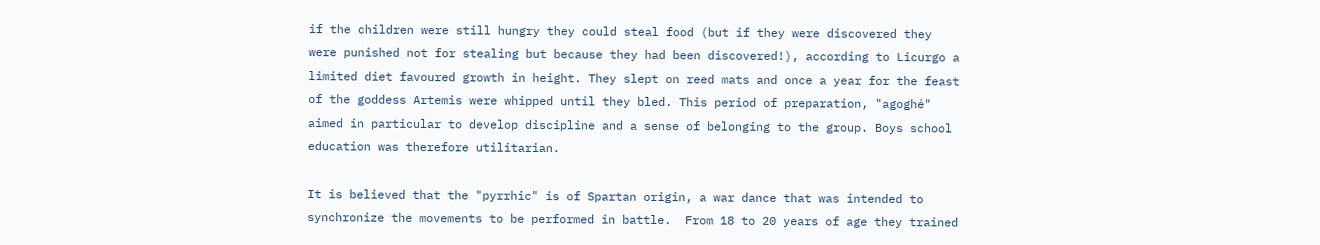if the children were still hungry they could steal food (but if they were discovered they were punished not for stealing but because they had been discovered!), according to Licurgo a limited diet favoured growth in height. They slept on reed mats and once a year for the feast of the goddess Artemis were whipped until they bled. This period of preparation, "agoghé" aimed in particular to develop discipline and a sense of belonging to the group. Boys school education was therefore utilitarian.

It is believed that the "pyrrhic" is of Spartan origin, a war dance that was intended to synchronize the movements to be performed in battle.  From 18 to 20 years of age they trained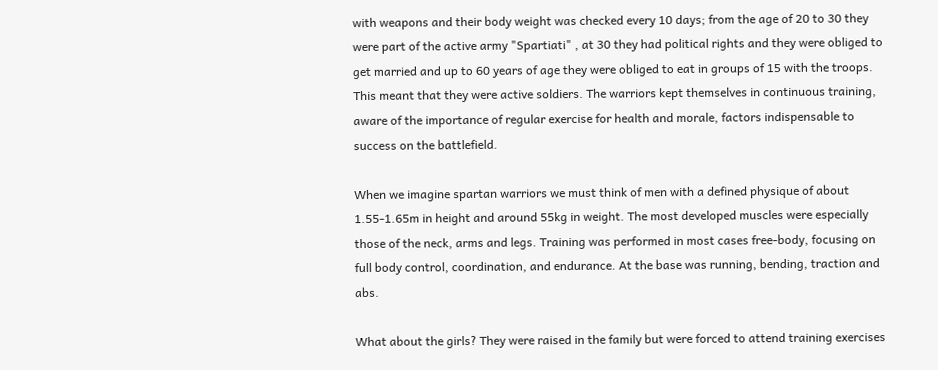with weapons and their body weight was checked every 10 days; from the age of 20 to 30 they were part of the active army "Spartiati" , at 30 they had political rights and they were obliged to get married and up to 60 years of age they were obliged to eat in groups of 15 with the troops. This meant that they were active soldiers. The warriors kept themselves in continuous training, aware of the importance of regular exercise for health and morale, factors indispensable to success on the battlefield.

When we imagine spartan warriors we must think of men with a defined physique of about 1.55-1.65m in height and around 55kg in weight. The most developed muscles were especially those of the neck, arms and legs. Training was performed in most cases free-body, focusing on full body control, coordination, and endurance. At the base was running, bending, traction and abs.

What about the girls? They were raised in the family but were forced to attend training exercises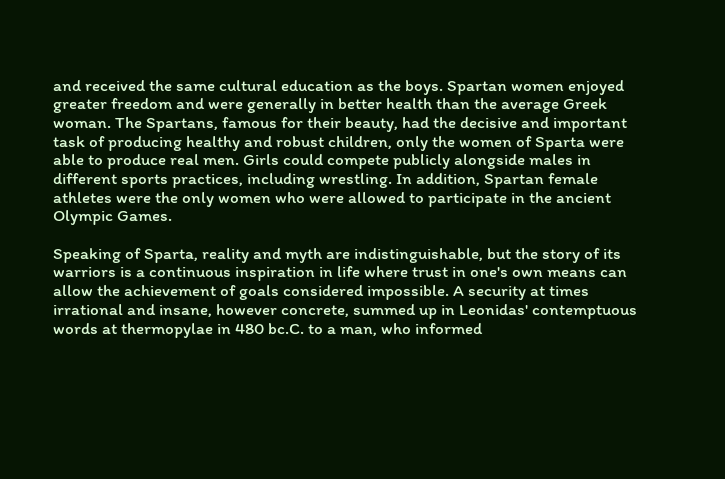and received the same cultural education as the boys. Spartan women enjoyed greater freedom and were generally in better health than the average Greek woman. The Spartans, famous for their beauty, had the decisive and important task of producing healthy and robust children, only the women of Sparta were able to produce real men. Girls could compete publicly alongside males in different sports practices, including wrestling. In addition, Spartan female athletes were the only women who were allowed to participate in the ancient Olympic Games.

Speaking of Sparta, reality and myth are indistinguishable, but the story of its warriors is a continuous inspiration in life where trust in one's own means can allow the achievement of goals considered impossible. A security at times irrational and insane, however concrete, summed up in Leonidas' contemptuous words at thermopylae in 480 bc.C. to a man, who informed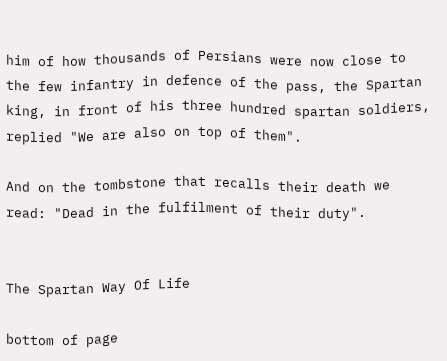him of how thousands of Persians were now close to the few infantry in defence of the pass, the Spartan king, in front of his three hundred spartan soldiers, replied "We are also on top of them".

And on the tombstone that recalls their death we read: "Dead in the fulfilment of their duty".


The Spartan Way Of Life

bottom of page